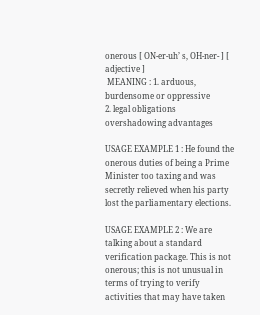onerous [ ON-er-uh’ s, OH-ner- ] [ adjective ]
 MEANING : 1. arduous, burdensome or oppressive
2. legal obligations overshadowing advantages

USAGE EXAMPLE 1 : He found the onerous duties of being a Prime Minister too taxing and was secretly relieved when his party lost the parliamentary elections.

USAGE EXAMPLE 2 : We are talking about a standard verification package. This is not onerous; this is not unusual in terms of trying to verify activities that may have taken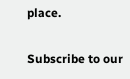place.

Subscribe to our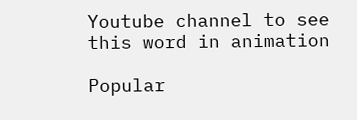Youtube channel to see this word in animation

Popular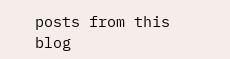posts from this blog